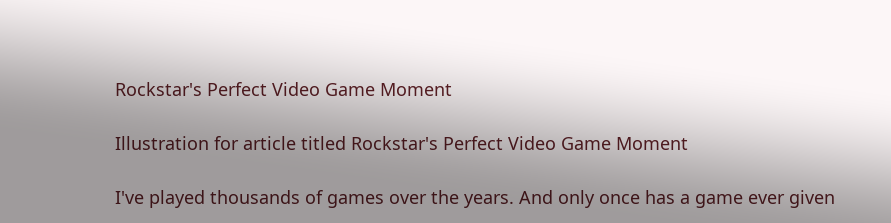Rockstar's Perfect Video Game Moment

Illustration for article titled Rockstar's Perfect Video Game Moment

I've played thousands of games over the years. And only once has a game ever given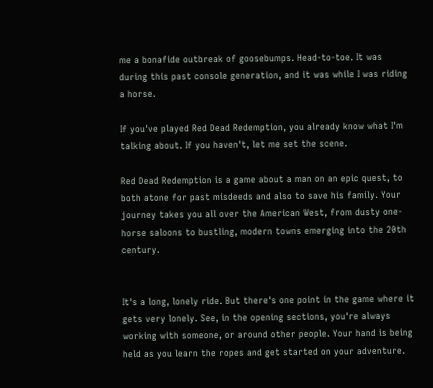me a bonafide outbreak of goosebumps. Head-to-toe. It was during this past console generation, and it was while I was riding a horse.

If you've played Red Dead Redemption, you already know what I'm talking about. If you haven't, let me set the scene.

Red Dead Redemption is a game about a man on an epic quest, to both atone for past misdeeds and also to save his family. Your journey takes you all over the American West, from dusty one-horse saloons to bustling, modern towns emerging into the 20th century.


It's a long, lonely ride. But there's one point in the game where it gets very lonely. See, in the opening sections, you're always working with someone, or around other people. Your hand is being held as you learn the ropes and get started on your adventure.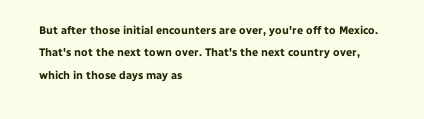But after those initial encounters are over, you're off to Mexico. That's not the next town over. That's the next country over, which in those days may as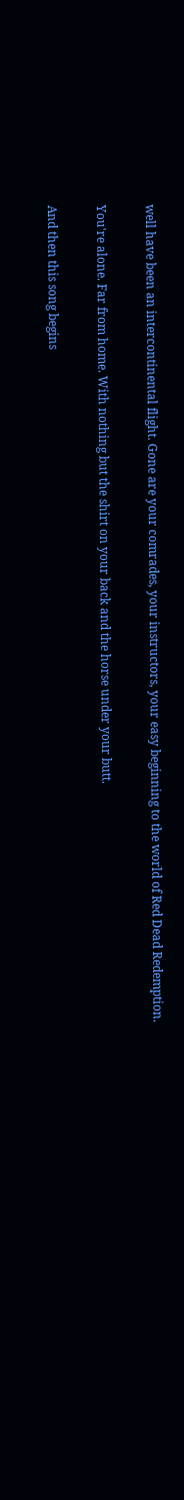well have been an intercontinental flight. Gone are your comrades, your instructors, your easy beginning to the world of Red Dead Redemption.

You're alone. Far from home. With nothing but the shirt on your back and the horse under your butt.

And then this song begins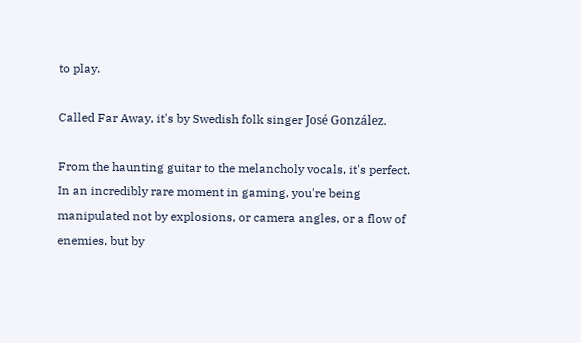to play.

Called Far Away, it's by Swedish folk singer José González.

From the haunting guitar to the melancholy vocals, it's perfect. In an incredibly rare moment in gaming, you're being manipulated not by explosions, or camera angles, or a flow of enemies, but by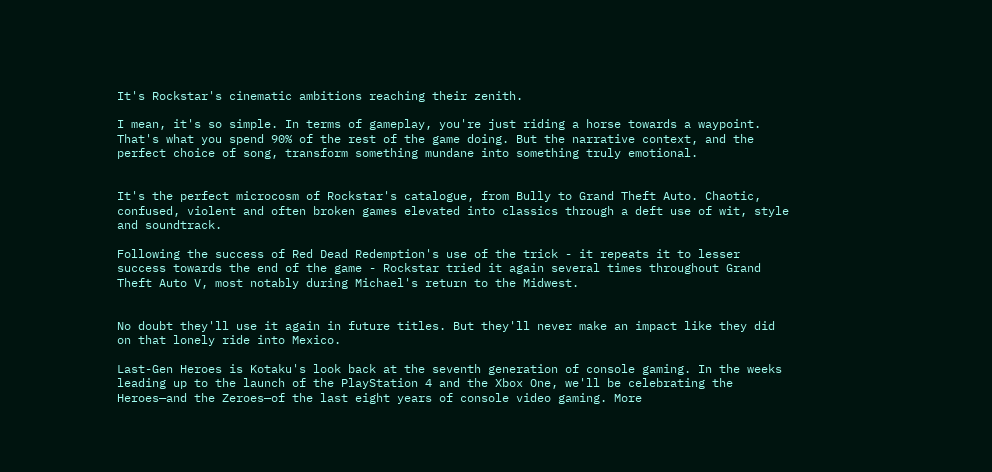It's Rockstar's cinematic ambitions reaching their zenith.

I mean, it's so simple. In terms of gameplay, you're just riding a horse towards a waypoint. That's what you spend 90% of the rest of the game doing. But the narrative context, and the perfect choice of song, transform something mundane into something truly emotional.


It's the perfect microcosm of Rockstar's catalogue, from Bully to Grand Theft Auto. Chaotic, confused, violent and often broken games elevated into classics through a deft use of wit, style and soundtrack.

Following the success of Red Dead Redemption's use of the trick - it repeats it to lesser success towards the end of the game - Rockstar tried it again several times throughout Grand Theft Auto V, most notably during Michael's return to the Midwest.


No doubt they'll use it again in future titles. But they'll never make an impact like they did on that lonely ride into Mexico.

Last-Gen Heroes is Kotaku's look back at the seventh generation of console gaming. In the weeks leading up to the launch of the PlayStation 4 and the Xbox One, we'll be celebrating the Heroes—and the Zeroes—of the last eight years of console video gaming. More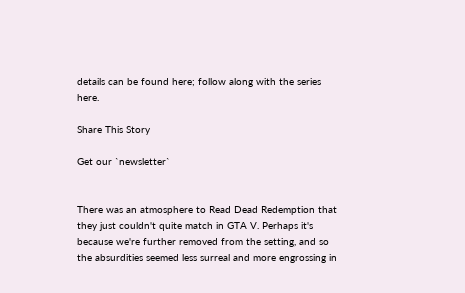details can be found here; follow along with the series here.

Share This Story

Get our `newsletter`


There was an atmosphere to Read Dead Redemption that they just couldn't quite match in GTA V. Perhaps it's because we're further removed from the setting, and so the absurdities seemed less surreal and more engrossing in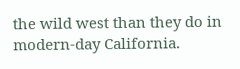the wild west than they do in modern-day California.